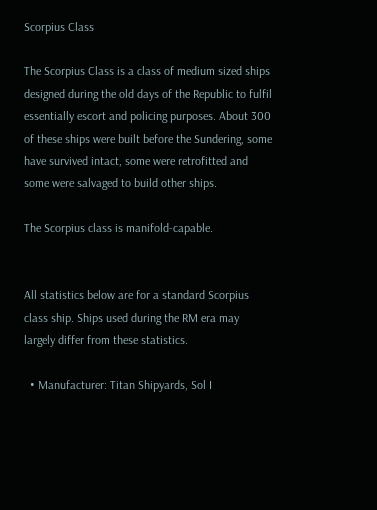Scorpius Class

The Scorpius Class is a class of medium sized ships designed during the old days of the Republic to fulfil essentially escort and policing purposes. About 300 of these ships were built before the Sundering, some have survived intact, some were retrofitted and some were salvaged to build other ships.

The Scorpius class is manifold-capable.


All statistics below are for a standard Scorpius class ship. Ships used during the RM era may largely differ from these statistics.

  • Manufacturer: Titan Shipyards, Sol I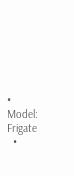• Model: Frigate
  •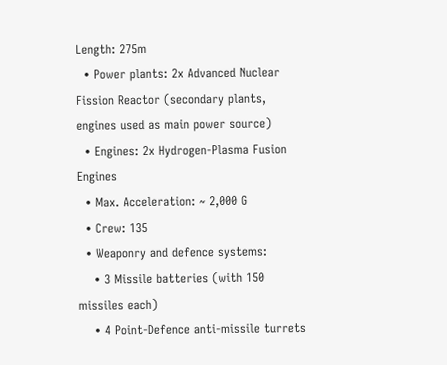Length: 275m
  • Power plants: 2x Advanced Nuclear Fission Reactor (secondary plants, engines used as main power source)
  • Engines: 2x Hydrogen-Plasma Fusion Engines
  • Max. Acceleration: ~ 2,000 G
  • Crew: 135
  • Weaponry and defence systems:
    • 3 Missile batteries (with 150 missiles each)
    • 4 Point-Defence anti-missile turrets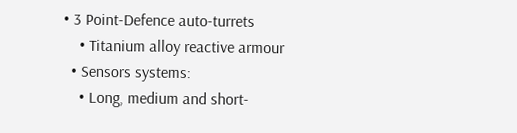• 3 Point-Defence auto-turrets
    • Titanium alloy reactive armour
  • Sensors systems:
    • Long, medium and short-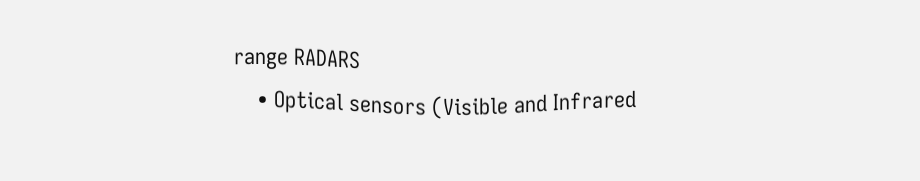range RADARS
    • Optical sensors (Visible and Infrared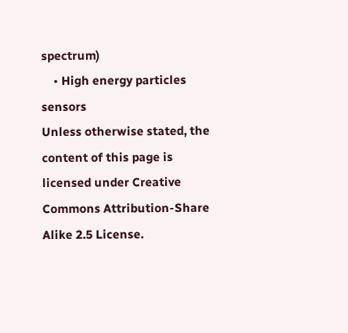spectrum)
    • High energy particles sensors
Unless otherwise stated, the content of this page is licensed under Creative Commons Attribution-Share Alike 2.5 License.